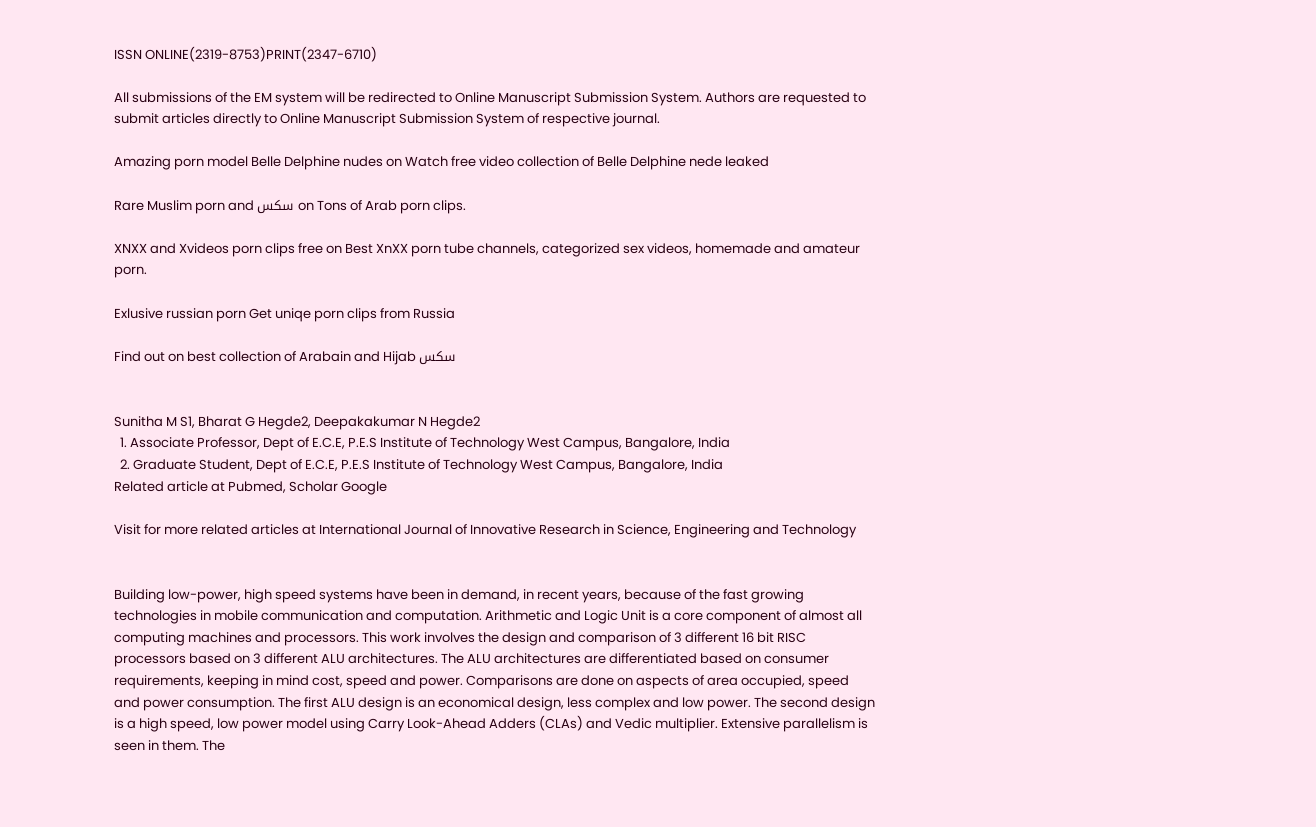ISSN ONLINE(2319-8753)PRINT(2347-6710)

All submissions of the EM system will be redirected to Online Manuscript Submission System. Authors are requested to submit articles directly to Online Manuscript Submission System of respective journal.

Amazing porn model Belle Delphine nudes on Watch free video collection of Belle Delphine nede leaked

Rare Muslim porn and سكس on Tons of Arab porn clips.

XNXX and Xvideos porn clips free on Best XnXX porn tube channels, categorized sex videos, homemade and amateur porn.

Exlusive russian porn Get uniqe porn clips from Russia

Find out on best collection of Arabain and Hijab سكس


Sunitha M S1, Bharat G Hegde2, Deepakakumar N Hegde2
  1. Associate Professor, Dept of E.C.E, P.E.S Institute of Technology West Campus, Bangalore, India
  2. Graduate Student, Dept of E.C.E, P.E.S Institute of Technology West Campus, Bangalore, India
Related article at Pubmed, Scholar Google

Visit for more related articles at International Journal of Innovative Research in Science, Engineering and Technology


Building low-power, high speed systems have been in demand, in recent years, because of the fast growing technologies in mobile communication and computation. Arithmetic and Logic Unit is a core component of almost all computing machines and processors. This work involves the design and comparison of 3 different 16 bit RISC processors based on 3 different ALU architectures. The ALU architectures are differentiated based on consumer requirements, keeping in mind cost, speed and power. Comparisons are done on aspects of area occupied, speed and power consumption. The first ALU design is an economical design, less complex and low power. The second design is a high speed, low power model using Carry Look-Ahead Adders (CLAs) and Vedic multiplier. Extensive parallelism is seen in them. The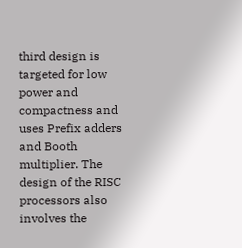third design is targeted for low power and compactness and uses Prefix adders and Booth multiplier. The design of the RISC processors also involves the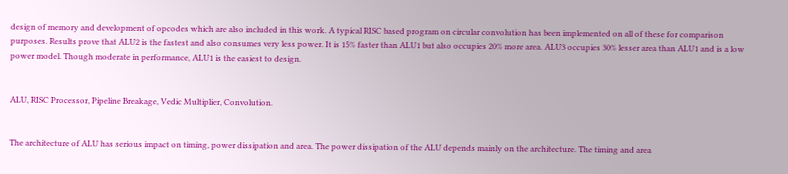design of memory and development of opcodes which are also included in this work. A typical RISC based program on circular convolution has been implemented on all of these for comparison purposes. Results prove that ALU2 is the fastest and also consumes very less power. It is 15% faster than ALU1 but also occupies 20% more area. ALU3 occupies 30% lesser area than ALU1 and is a low power model. Though moderate in performance, ALU1 is the easiest to design.


ALU, RISC Processor, Pipeline Breakage, Vedic Multiplier, Convolution.


The architecture of ALU has serious impact on timing, power dissipation and area. The power dissipation of the ALU depends mainly on the architecture. The timing and area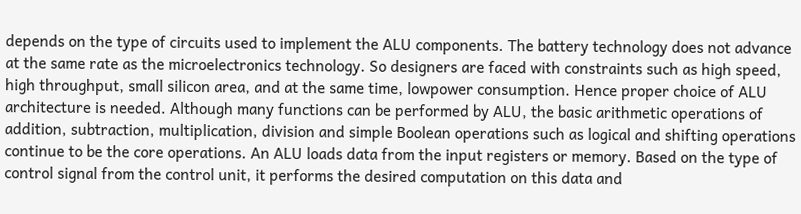depends on the type of circuits used to implement the ALU components. The battery technology does not advance at the same rate as the microelectronics technology. So designers are faced with constraints such as high speed, high throughput, small silicon area, and at the same time, lowpower consumption. Hence proper choice of ALU architecture is needed. Although many functions can be performed by ALU, the basic arithmetic operations of addition, subtraction, multiplication, division and simple Boolean operations such as logical and shifting operations continue to be the core operations. An ALU loads data from the input registers or memory. Based on the type of control signal from the control unit, it performs the desired computation on this data and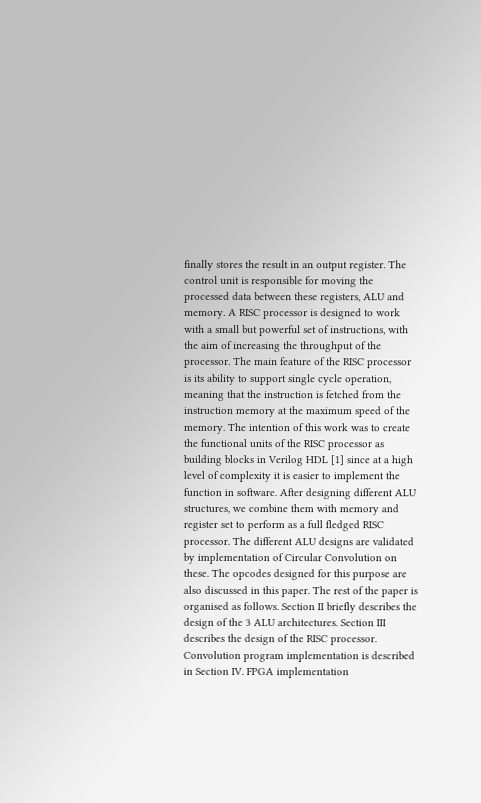finally stores the result in an output register. The control unit is responsible for moving the processed data between these registers, ALU and memory. A RISC processor is designed to work with a small but powerful set of instructions, with the aim of increasing the throughput of the processor. The main feature of the RISC processor is its ability to support single cycle operation, meaning that the instruction is fetched from the instruction memory at the maximum speed of the memory. The intention of this work was to create the functional units of the RISC processor as building blocks in Verilog HDL [1] since at a high level of complexity it is easier to implement the function in software. After designing different ALU structures, we combine them with memory and register set to perform as a full fledged RISC processor. The different ALU designs are validated by implementation of Circular Convolution on these. The opcodes designed for this purpose are also discussed in this paper. The rest of the paper is organised as follows. Section II briefly describes the design of the 3 ALU architectures. Section III describes the design of the RISC processor. Convolution program implementation is described in Section IV. FPGA implementation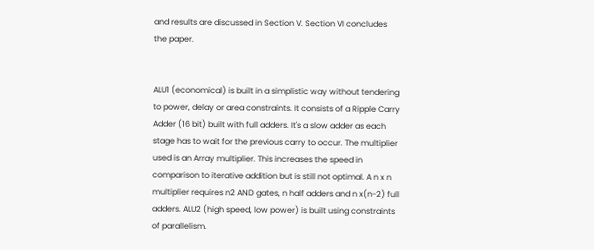and results are discussed in Section V. Section VI concludes the paper.


ALU1 (economical) is built in a simplistic way without tendering to power, delay or area constraints. It consists of a Ripple Carry Adder (16 bit) built with full adders. It's a slow adder as each stage has to wait for the previous carry to occur. The multiplier used is an Array multiplier. This increases the speed in comparison to iterative addition but is still not optimal. A n x n multiplier requires n2 AND gates, n half adders and n x(n-2) full adders. ALU2 (high speed, low power) is built using constraints of parallelism.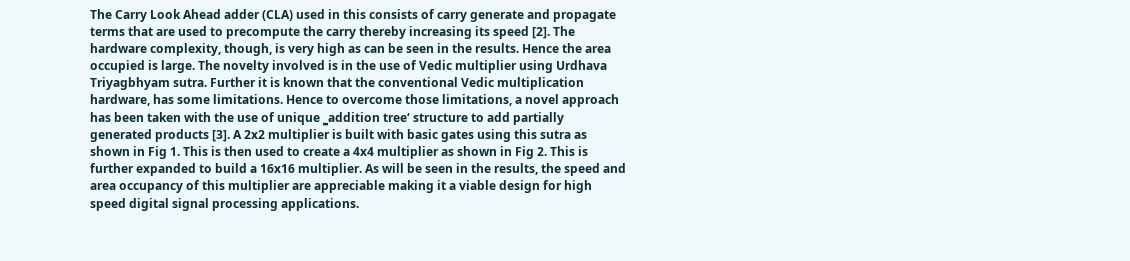The Carry Look Ahead adder (CLA) used in this consists of carry generate and propagate terms that are used to precompute the carry thereby increasing its speed [2]. The hardware complexity, though, is very high as can be seen in the results. Hence the area occupied is large. The novelty involved is in the use of Vedic multiplier using Urdhava Triyagbhyam sutra. Further it is known that the conventional Vedic multiplication hardware, has some limitations. Hence to overcome those limitations, a novel approach has been taken with the use of unique ‗addition tree‘ structure to add partially generated products [3]. A 2x2 multiplier is built with basic gates using this sutra as shown in Fig 1. This is then used to create a 4x4 multiplier as shown in Fig 2. This is further expanded to build a 16x16 multiplier. As will be seen in the results, the speed and area occupancy of this multiplier are appreciable making it a viable design for high speed digital signal processing applications.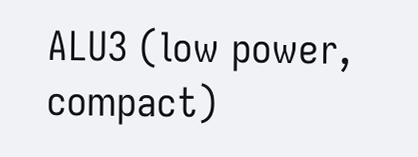ALU3 (low power, compact)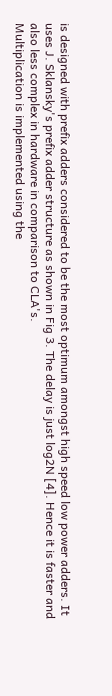is designed with prefix adders considered to be the most optimum amongst high speed low power adders. It uses J. Sklansky's prefix adder structure as shown in Fig 3. The delay is just log2N [4]. Hence it is faster and also less complex in hardware in comparison to CLA's.
Multiplication is implemented using the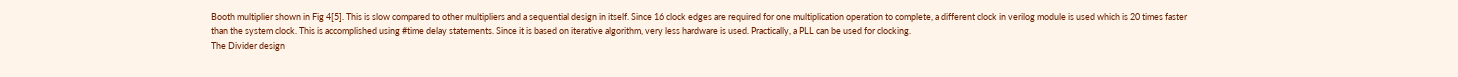Booth multiplier shown in Fig 4[5]. This is slow compared to other multipliers and a sequential design in itself. Since 16 clock edges are required for one multiplication operation to complete, a different clock in verilog module is used which is 20 times faster than the system clock. This is accomplished using #time delay statements. Since it is based on iterative algorithm, very less hardware is used. Practically, a PLL can be used for clocking.
The Divider design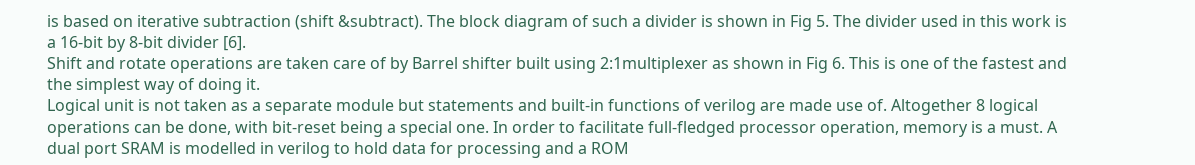is based on iterative subtraction (shift &subtract). The block diagram of such a divider is shown in Fig 5. The divider used in this work is a 16-bit by 8-bit divider [6].
Shift and rotate operations are taken care of by Barrel shifter built using 2:1multiplexer as shown in Fig 6. This is one of the fastest and the simplest way of doing it.
Logical unit is not taken as a separate module but statements and built-in functions of verilog are made use of. Altogether 8 logical operations can be done, with bit-reset being a special one. In order to facilitate full-fledged processor operation, memory is a must. A dual port SRAM is modelled in verilog to hold data for processing and a ROM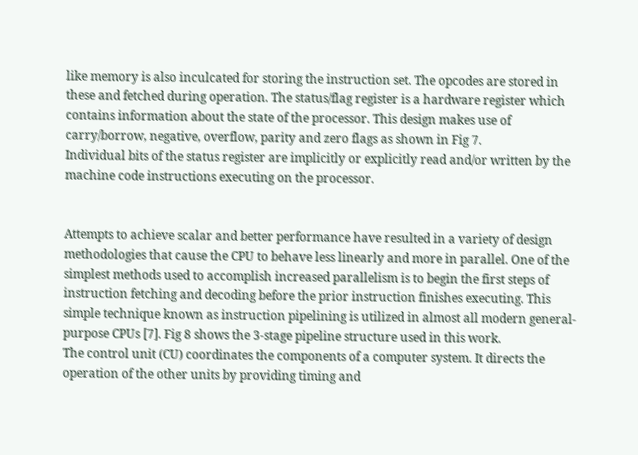like memory is also inculcated for storing the instruction set. The opcodes are stored in these and fetched during operation. The status/flag register is a hardware register which contains information about the state of the processor. This design makes use of carry/borrow, negative, overflow, parity and zero flags as shown in Fig 7.
Individual bits of the status register are implicitly or explicitly read and/or written by the machine code instructions executing on the processor.


Attempts to achieve scalar and better performance have resulted in a variety of design methodologies that cause the CPU to behave less linearly and more in parallel. One of the simplest methods used to accomplish increased parallelism is to begin the first steps of instruction fetching and decoding before the prior instruction finishes executing. This simple technique known as instruction pipelining is utilized in almost all modern general-purpose CPUs [7]. Fig 8 shows the 3-stage pipeline structure used in this work.
The control unit (CU) coordinates the components of a computer system. It directs the operation of the other units by providing timing and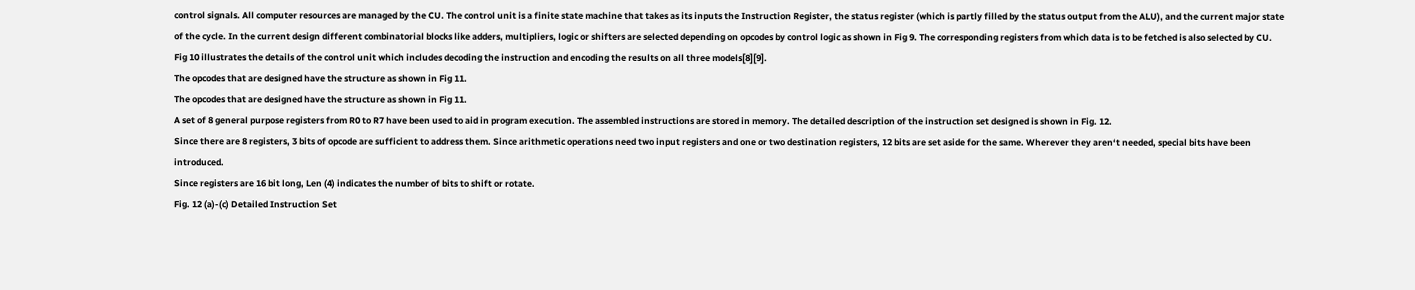control signals. All computer resources are managed by the CU. The control unit is a finite state machine that takes as its inputs the Instruction Register, the status register (which is partly filled by the status output from the ALU), and the current major state of the cycle. In the current design different combinatorial blocks like adders, multipliers, logic or shifters are selected depending on opcodes by control logic as shown in Fig 9. The corresponding registers from which data is to be fetched is also selected by CU.
Fig 10 illustrates the details of the control unit which includes decoding the instruction and encoding the results on all three models[8][9].
The opcodes that are designed have the structure as shown in Fig 11.
The opcodes that are designed have the structure as shown in Fig 11.
A set of 8 general purpose registers from R0 to R7 have been used to aid in program execution. The assembled instructions are stored in memory. The detailed description of the instruction set designed is shown in Fig. 12.
Since there are 8 registers, 3 bits of opcode are sufficient to address them. Since arithmetic operations need two input registers and one or two destination registers, 12 bits are set aside for the same. Wherever they aren‘t needed, special bits have been introduced.
Since registers are 16 bit long, Len (4) indicates the number of bits to shift or rotate.
Fig. 12 (a)-(c) Detailed Instruction Set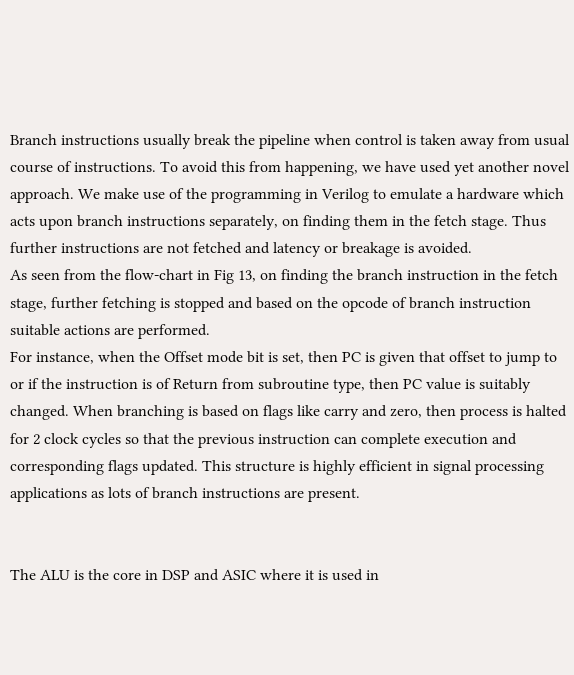Branch instructions usually break the pipeline when control is taken away from usual course of instructions. To avoid this from happening, we have used yet another novel approach. We make use of the programming in Verilog to emulate a hardware which acts upon branch instructions separately, on finding them in the fetch stage. Thus further instructions are not fetched and latency or breakage is avoided.
As seen from the flow-chart in Fig 13, on finding the branch instruction in the fetch stage, further fetching is stopped and based on the opcode of branch instruction suitable actions are performed.
For instance, when the Offset mode bit is set, then PC is given that offset to jump to or if the instruction is of Return from subroutine type, then PC value is suitably changed. When branching is based on flags like carry and zero, then process is halted for 2 clock cycles so that the previous instruction can complete execution and corresponding flags updated. This structure is highly efficient in signal processing applications as lots of branch instructions are present.


The ALU is the core in DSP and ASIC where it is used in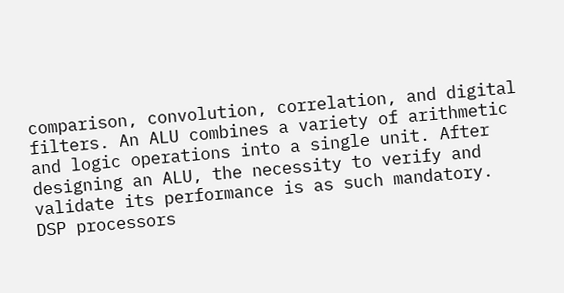comparison, convolution, correlation, and digital filters. An ALU combines a variety of arithmetic and logic operations into a single unit. After designing an ALU, the necessity to verify and validate its performance is as such mandatory. DSP processors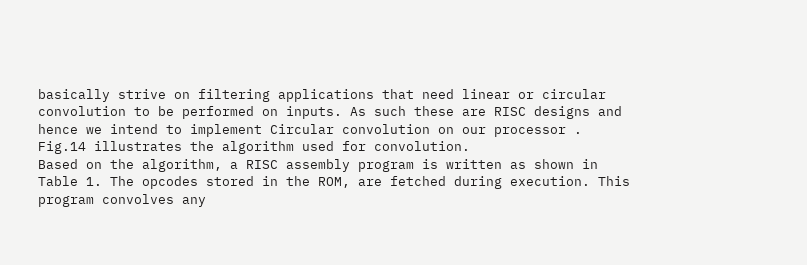basically strive on filtering applications that need linear or circular convolution to be performed on inputs. As such these are RISC designs and hence we intend to implement Circular convolution on our processor .
Fig.14 illustrates the algorithm used for convolution.
Based on the algorithm, a RISC assembly program is written as shown in Table 1. The opcodes stored in the ROM, are fetched during execution. This program convolves any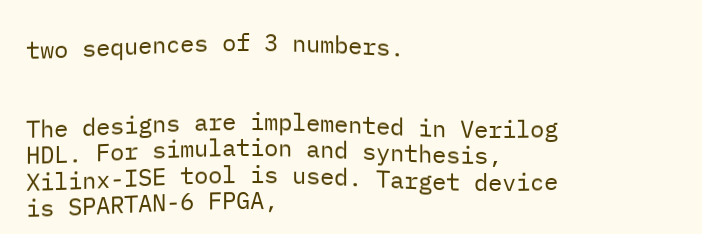two sequences of 3 numbers.


The designs are implemented in Verilog HDL. For simulation and synthesis, Xilinx-ISE tool is used. Target device is SPARTAN-6 FPGA,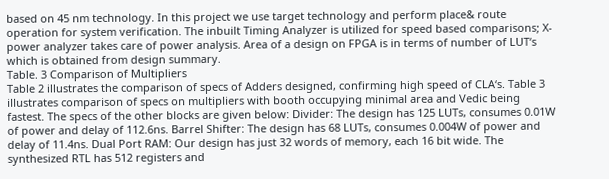based on 45 nm technology. In this project we use target technology and perform place& route operation for system verification. The inbuilt Timing Analyzer is utilized for speed based comparisons; X-power analyzer takes care of power analysis. Area of a design on FPGA is in terms of number of LUT‘s which is obtained from design summary.
Table. 3 Comparison of Multipliers
Table 2 illustrates the comparison of specs of Adders designed, confirming high speed of CLA‘s. Table 3 illustrates comparison of specs on multipliers with booth occupying minimal area and Vedic being fastest. The specs of the other blocks are given below: Divider: The design has 125 LUTs, consumes 0.01W of power and delay of 112.6ns. Barrel Shifter: The design has 68 LUTs, consumes 0.004W of power and delay of 11.4ns. Dual Port RAM: Our design has just 32 words of memory, each 16 bit wide. The synthesized RTL has 512 registers and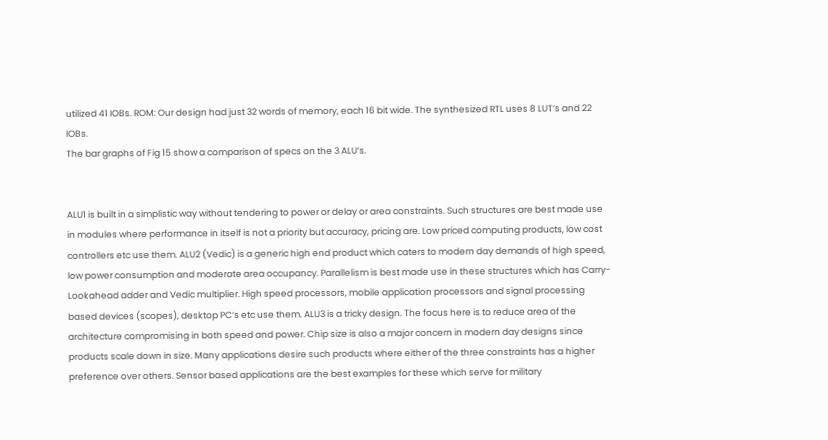utilized 41 IOBs. ROM: Our design had just 32 words of memory, each 16 bit wide. The synthesized RTL uses 8 LUT‘s and 22 IOBs.
The bar graphs of Fig 15 show a comparison of specs on the 3 ALU‘s.


ALU1 is built in a simplistic way without tendering to power or delay or area constraints. Such structures are best made use in modules where performance in itself is not a priority but accuracy, pricing are. Low priced computing products, low cost controllers etc use them. ALU2 (Vedic) is a generic high end product which caters to modern day demands of high speed, low power consumption and moderate area occupancy. Parallelism is best made use in these structures which has Carry- Lookahead adder and Vedic multiplier. High speed processors, mobile application processors and signal processing based devices (scopes), desktop PC‘s etc use them. ALU3 is a tricky design. The focus here is to reduce area of the architecture compromising in both speed and power. Chip size is also a major concern in modern day designs since products scale down in size. Many applications desire such products where either of the three constraints has a higher preference over others. Sensor based applications are the best examples for these which serve for military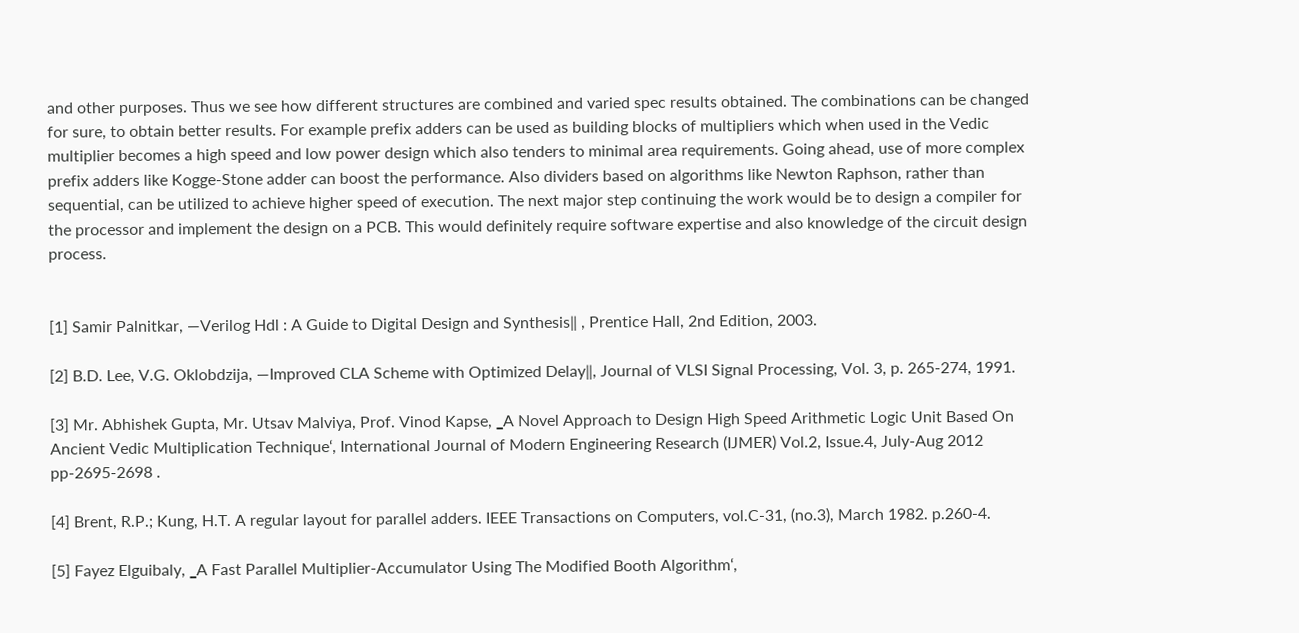and other purposes. Thus we see how different structures are combined and varied spec results obtained. The combinations can be changed for sure, to obtain better results. For example prefix adders can be used as building blocks of multipliers which when used in the Vedic multiplier becomes a high speed and low power design which also tenders to minimal area requirements. Going ahead, use of more complex prefix adders like Kogge-Stone adder can boost the performance. Also dividers based on algorithms like Newton Raphson, rather than sequential, can be utilized to achieve higher speed of execution. The next major step continuing the work would be to design a compiler for the processor and implement the design on a PCB. This would definitely require software expertise and also knowledge of the circuit design process.


[1] Samir Palnitkar, ―Verilog Hdl : A Guide to Digital Design and Synthesis‖ , Prentice Hall, 2nd Edition, 2003.

[2] B.D. Lee, V.G. Oklobdzija, ―Improved CLA Scheme with Optimized Delay‖, Journal of VLSI Signal Processing, Vol. 3, p. 265-274, 1991.

[3] Mr. Abhishek Gupta, Mr. Utsav Malviya, Prof. Vinod Kapse, ‗A Novel Approach to Design High Speed Arithmetic Logic Unit Based On Ancient Vedic Multiplication Technique‘, International Journal of Modern Engineering Research (IJMER) Vol.2, Issue.4, July-Aug 2012 pp-2695-2698 .

[4] Brent, R.P.; Kung, H.T. A regular layout for parallel adders. IEEE Transactions on Computers, vol.C-31, (no.3), March 1982. p.260-4.

[5] Fayez Elguibaly, ‗A Fast Parallel Multiplier-Accumulator Using The Modified Booth Algorithm‘,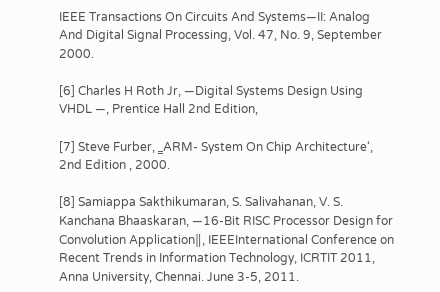IEEE Transactions On Circuits And Systems—II: Analog And Digital Signal Processing, Vol. 47, No. 9, September 2000.

[6] Charles H Roth Jr, ―Digital Systems Design Using VHDL ―, Prentice Hall 2nd Edition,

[7] Steve Furber, ‗ARM- System On Chip Architecture‘, 2nd Edition , 2000.

[8] Samiappa Sakthikumaran, S. Salivahanan, V. S. Kanchana Bhaaskaran, ―16-Bit RISC Processor Design for Convolution Application‖, IEEEInternational Conference on Recent Trends in Information Technology, ICRTIT 2011, Anna University, Chennai. June 3-5, 2011.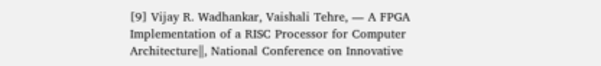[9] Vijay R. Wadhankar, Vaishali Tehre, ― A FPGA Implementation of a RISC Processor for Computer Architecture‖, National Conference on Innovative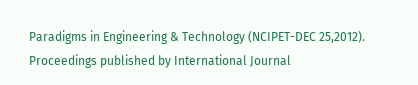Paradigms in Engineering & Technology (NCIPET-DEC 25,2012). Proceedings published by International Journal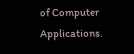of Computer Applications.